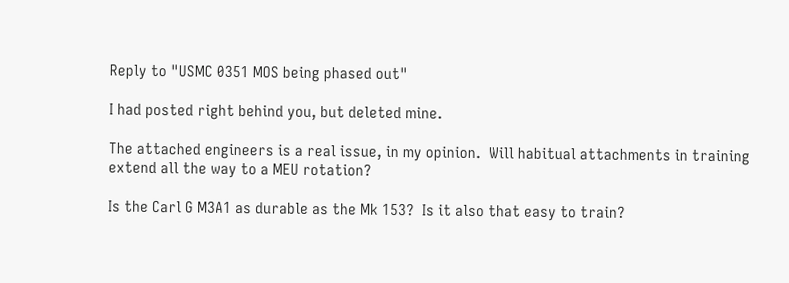Reply to "USMC 0351 MOS being phased out"

I had posted right behind you, but deleted mine.

The attached engineers is a real issue, in my opinion.  Will habitual attachments in training extend all the way to a MEU rotation?

Is the Carl G M3A1 as durable as the Mk 153?  Is it also that easy to train?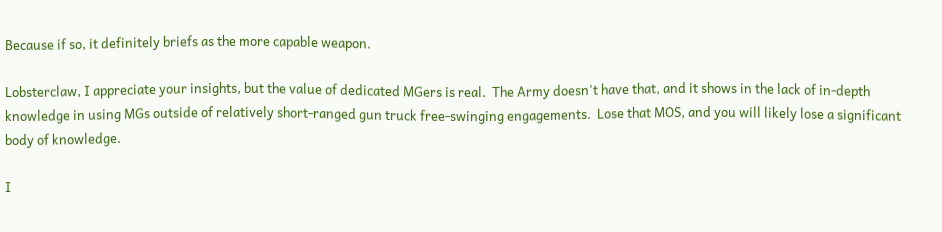Because if so, it definitely briefs as the more capable weapon.

Lobsterclaw, I appreciate your insights, but the value of dedicated MGers is real.  The Army doesn't have that, and it shows in the lack of in-depth knowledge in using MGs outside of relatively short-ranged gun truck free-swinging engagements.  Lose that MOS, and you will likely lose a significant body of knowledge.

I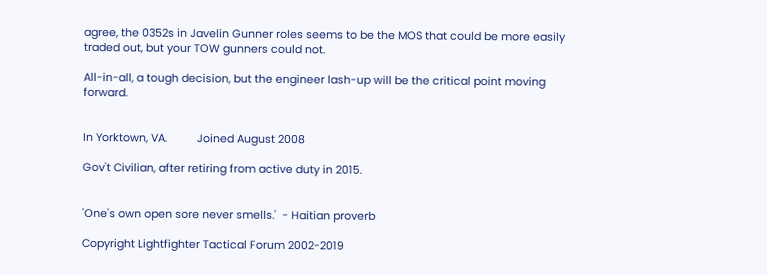agree, the 0352s in Javelin Gunner roles seems to be the MOS that could be more easily traded out, but your TOW gunners could not.

All-in-all, a tough decision, but the engineer lash-up will be the critical point moving forward.


In Yorktown, VA.          Joined August 2008

Gov't Civilian, after retiring from active duty in 2015.


'One's own open sore never smells.'  - Haitian proverb

Copyright Lightfighter Tactical Forum 2002-2019